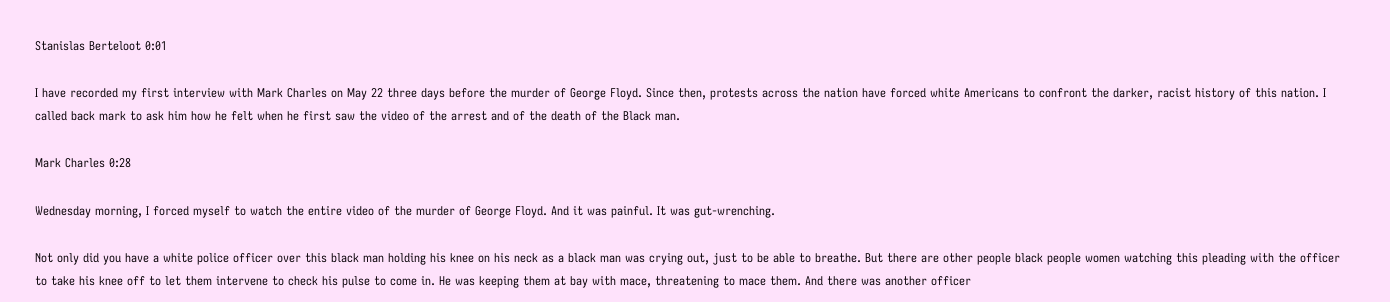Stanislas Berteloot 0:01

I have recorded my first interview with Mark Charles on May 22 three days before the murder of George Floyd. Since then, protests across the nation have forced white Americans to confront the darker, racist history of this nation. I called back mark to ask him how he felt when he first saw the video of the arrest and of the death of the Black man.

Mark Charles 0:28

Wednesday morning, I forced myself to watch the entire video of the murder of George Floyd. And it was painful. It was gut-wrenching.

Not only did you have a white police officer over this black man holding his knee on his neck as a black man was crying out, just to be able to breathe. But there are other people black people women watching this pleading with the officer to take his knee off to let them intervene to check his pulse to come in. He was keeping them at bay with mace, threatening to mace them. And there was another officer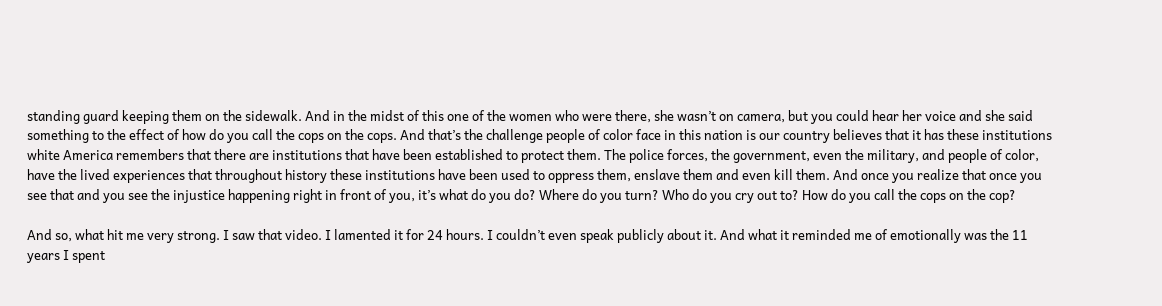standing guard keeping them on the sidewalk. And in the midst of this one of the women who were there, she wasn’t on camera, but you could hear her voice and she said something to the effect of how do you call the cops on the cops. And that’s the challenge people of color face in this nation is our country believes that it has these institutions white America remembers that there are institutions that have been established to protect them. The police forces, the government, even the military, and people of color, have the lived experiences that throughout history these institutions have been used to oppress them, enslave them and even kill them. And once you realize that once you see that and you see the injustice happening right in front of you, it’s what do you do? Where do you turn? Who do you cry out to? How do you call the cops on the cop?

And so, what hit me very strong. I saw that video. I lamented it for 24 hours. I couldn’t even speak publicly about it. And what it reminded me of emotionally was the 11 years I spent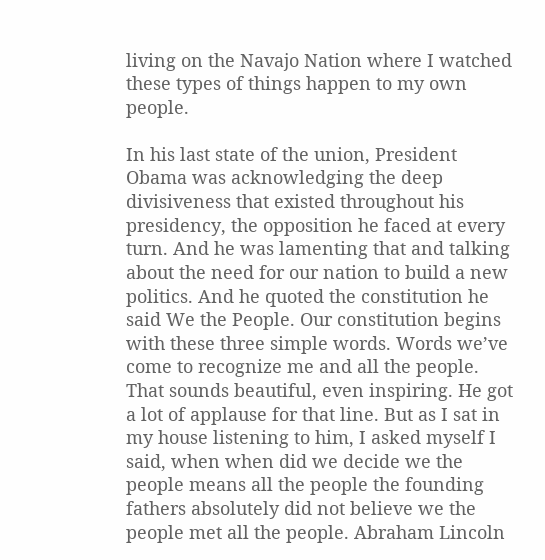living on the Navajo Nation where I watched these types of things happen to my own people.

In his last state of the union, President Obama was acknowledging the deep divisiveness that existed throughout his presidency, the opposition he faced at every turn. And he was lamenting that and talking about the need for our nation to build a new politics. And he quoted the constitution he said We the People. Our constitution begins with these three simple words. Words we’ve come to recognize me and all the people. That sounds beautiful, even inspiring. He got a lot of applause for that line. But as I sat in my house listening to him, I asked myself I said, when when did we decide we the people means all the people the founding fathers absolutely did not believe we the people met all the people. Abraham Lincoln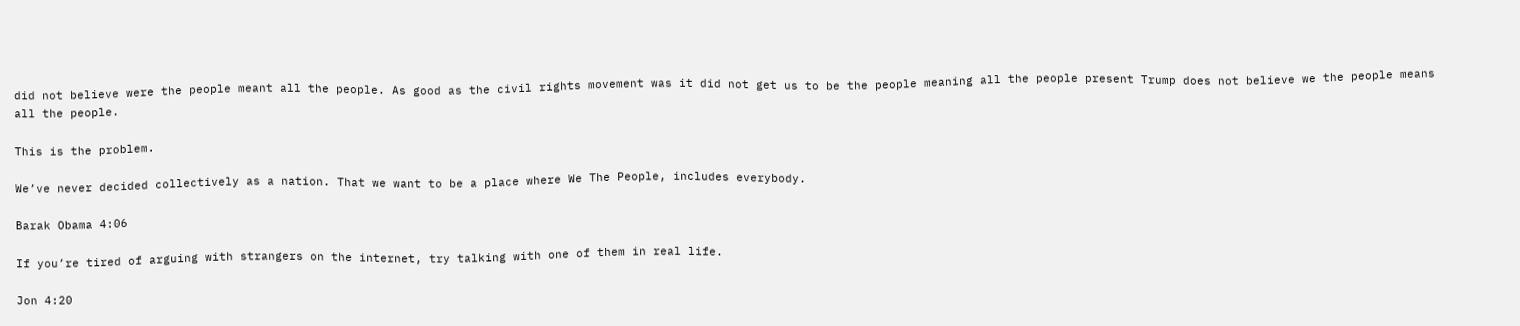did not believe were the people meant all the people. As good as the civil rights movement was it did not get us to be the people meaning all the people present Trump does not believe we the people means all the people.

This is the problem.

We’ve never decided collectively as a nation. That we want to be a place where We The People, includes everybody.

Barak Obama 4:06

If you’re tired of arguing with strangers on the internet, try talking with one of them in real life.

Jon 4:20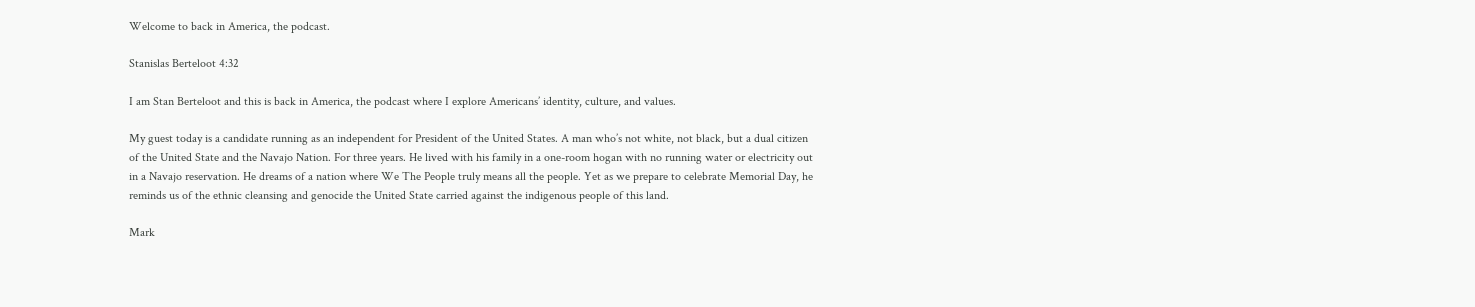Welcome to back in America, the podcast.

Stanislas Berteloot 4:32

I am Stan Berteloot and this is back in America, the podcast where I explore Americans’ identity, culture, and values.

My guest today is a candidate running as an independent for President of the United States. A man who’s not white, not black, but a dual citizen of the United State and the Navajo Nation. For three years. He lived with his family in a one-room hogan with no running water or electricity out in a Navajo reservation. He dreams of a nation where We The People truly means all the people. Yet as we prepare to celebrate Memorial Day, he reminds us of the ethnic cleansing and genocide the United State carried against the indigenous people of this land.

Mark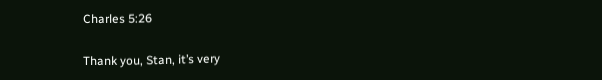Charles 5:26

Thank you, Stan, it’s very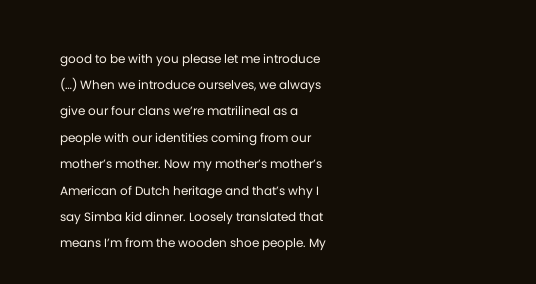good to be with you please let me introduce (…) When we introduce ourselves, we always give our four clans we’re matrilineal as a people with our identities coming from our mother’s mother. Now my mother’s mother’s American of Dutch heritage and that’s why I say Simba kid dinner. Loosely translated that means I’m from the wooden shoe people. My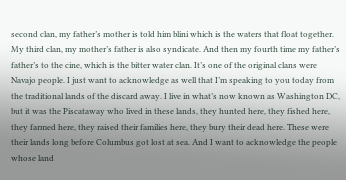second clan, my father’s mother is told him blini which is the waters that float together. My third clan, my mother’s father is also syndicate. And then my fourth time my father’s father’s to the cine, which is the bitter water clan. It’s one of the original clans were Navajo people. I just want to acknowledge as well that I’m speaking to you today from the traditional lands of the discard away. I live in what’s now known as Washington DC, but it was the Piscataway who lived in these lands, they hunted here, they fished here, they farmed here, they raised their families here, they bury their dead here. These were their lands long before Columbus got lost at sea. And I want to acknowledge the people whose land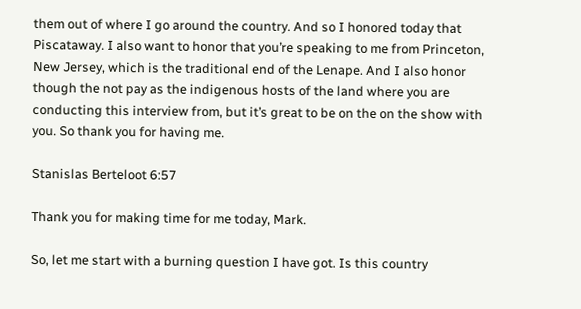them out of where I go around the country. And so I honored today that Piscataway. I also want to honor that you’re speaking to me from Princeton, New Jersey, which is the traditional end of the Lenape. And I also honor though the not pay as the indigenous hosts of the land where you are conducting this interview from, but it’s great to be on the on the show with you. So thank you for having me.

Stanislas Berteloot 6:57

Thank you for making time for me today, Mark.

So, let me start with a burning question I have got. Is this country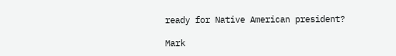ready for Native American president?

Mark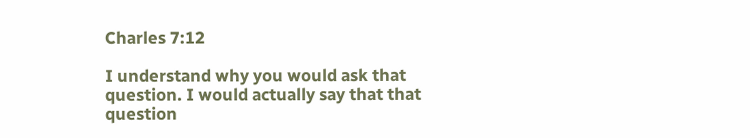Charles 7:12

I understand why you would ask that question. I would actually say that that question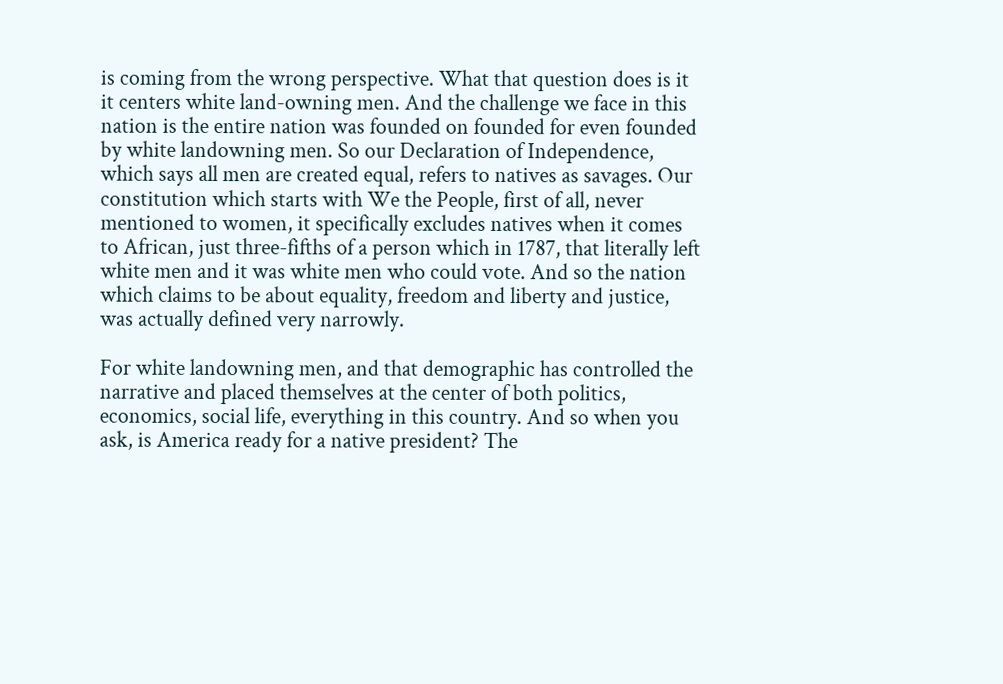is coming from the wrong perspective. What that question does is it it centers white land-owning men. And the challenge we face in this nation is the entire nation was founded on founded for even founded by white landowning men. So our Declaration of Independence, which says all men are created equal, refers to natives as savages. Our constitution which starts with We the People, first of all, never mentioned to women, it specifically excludes natives when it comes to African, just three-fifths of a person which in 1787, that literally left white men and it was white men who could vote. And so the nation which claims to be about equality, freedom and liberty and justice, was actually defined very narrowly.

For white landowning men, and that demographic has controlled the narrative and placed themselves at the center of both politics, economics, social life, everything in this country. And so when you ask, is America ready for a native president? The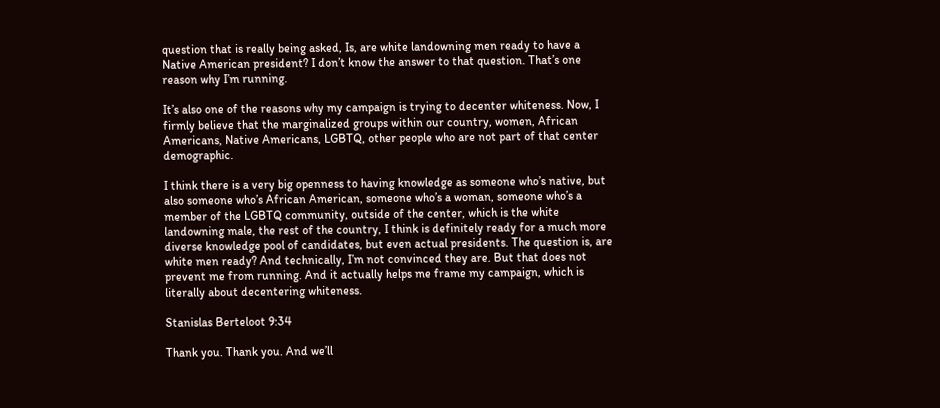question that is really being asked, Is, are white landowning men ready to have a Native American president? I don’t know the answer to that question. That’s one reason why I’m running.

It’s also one of the reasons why my campaign is trying to decenter whiteness. Now, I firmly believe that the marginalized groups within our country, women, African Americans, Native Americans, LGBTQ, other people who are not part of that center demographic.

I think there is a very big openness to having knowledge as someone who’s native, but also someone who’s African American, someone who’s a woman, someone who’s a member of the LGBTQ community, outside of the center, which is the white landowning male, the rest of the country, I think is definitely ready for a much more diverse knowledge pool of candidates, but even actual presidents. The question is, are white men ready? And technically, I’m not convinced they are. But that does not prevent me from running. And it actually helps me frame my campaign, which is literally about decentering whiteness.

Stanislas Berteloot 9:34

Thank you. Thank you. And we’ll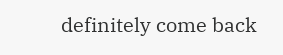definitely come back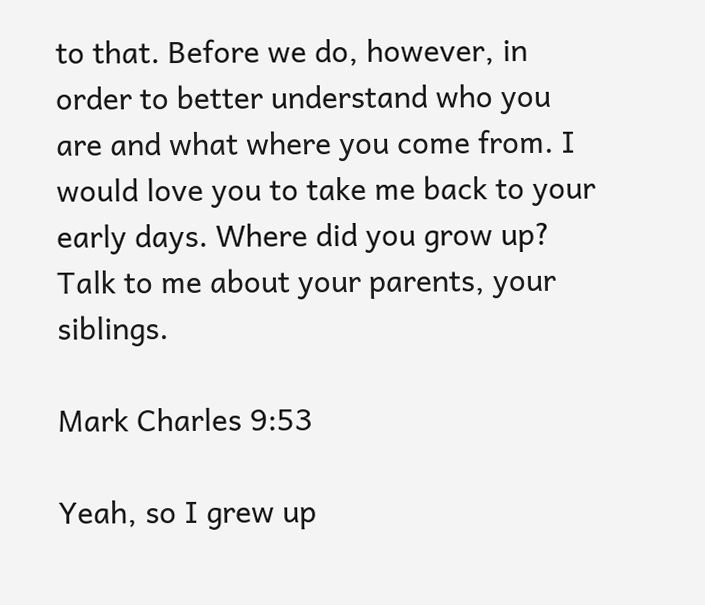to that. Before we do, however, in order to better understand who you are and what where you come from. I would love you to take me back to your early days. Where did you grow up? Talk to me about your parents, your siblings.

Mark Charles 9:53

Yeah, so I grew up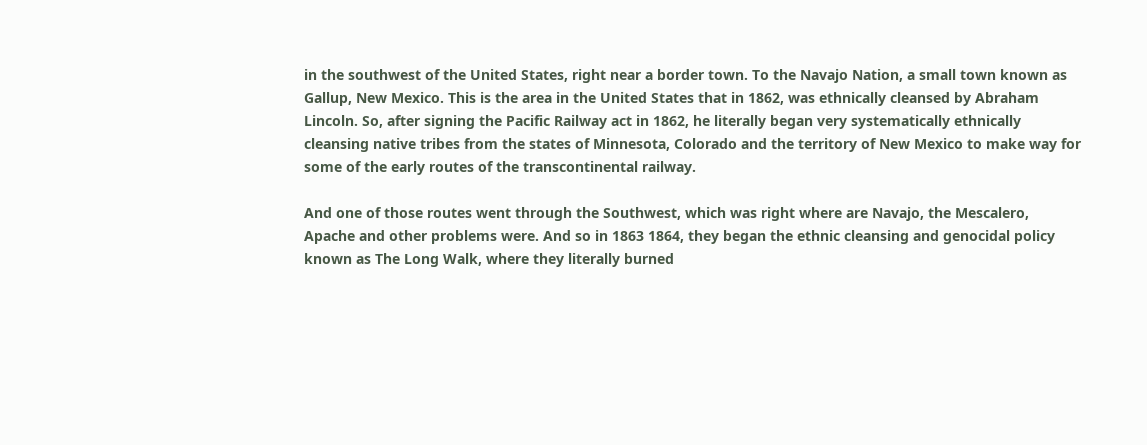in the southwest of the United States, right near a border town. To the Navajo Nation, a small town known as Gallup, New Mexico. This is the area in the United States that in 1862, was ethnically cleansed by Abraham Lincoln. So, after signing the Pacific Railway act in 1862, he literally began very systematically ethnically cleansing native tribes from the states of Minnesota, Colorado and the territory of New Mexico to make way for some of the early routes of the transcontinental railway.

And one of those routes went through the Southwest, which was right where are Navajo, the Mescalero, Apache and other problems were. And so in 1863 1864, they began the ethnic cleansing and genocidal policy known as The Long Walk, where they literally burned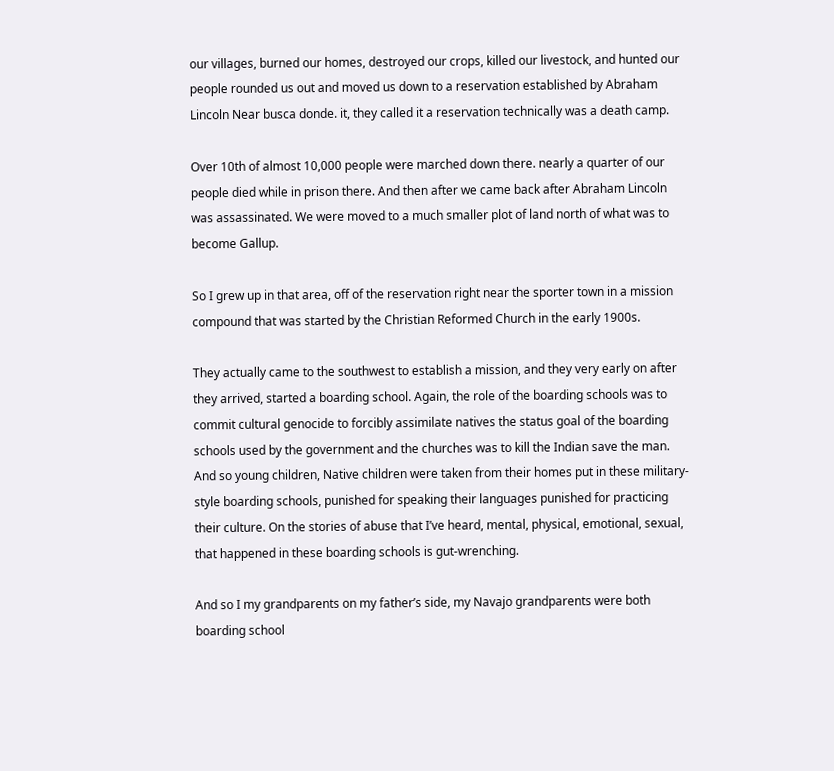our villages, burned our homes, destroyed our crops, killed our livestock, and hunted our people rounded us out and moved us down to a reservation established by Abraham Lincoln Near busca donde. it, they called it a reservation technically was a death camp.

Over 10th of almost 10,000 people were marched down there. nearly a quarter of our people died while in prison there. And then after we came back after Abraham Lincoln was assassinated. We were moved to a much smaller plot of land north of what was to become Gallup.

So I grew up in that area, off of the reservation right near the sporter town in a mission compound that was started by the Christian Reformed Church in the early 1900s.

They actually came to the southwest to establish a mission, and they very early on after they arrived, started a boarding school. Again, the role of the boarding schools was to commit cultural genocide to forcibly assimilate natives the status goal of the boarding schools used by the government and the churches was to kill the Indian save the man. And so young children, Native children were taken from their homes put in these military-style boarding schools, punished for speaking their languages punished for practicing their culture. On the stories of abuse that I’ve heard, mental, physical, emotional, sexual, that happened in these boarding schools is gut-wrenching.

And so I my grandparents on my father’s side, my Navajo grandparents were both boarding school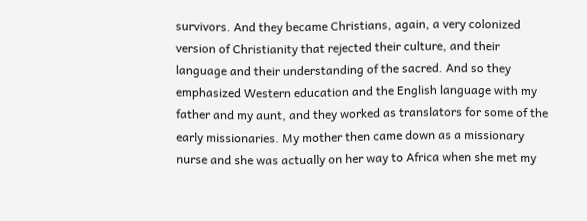survivors. And they became Christians, again, a very colonized version of Christianity that rejected their culture, and their language and their understanding of the sacred. And so they emphasized Western education and the English language with my father and my aunt, and they worked as translators for some of the early missionaries. My mother then came down as a missionary nurse and she was actually on her way to Africa when she met my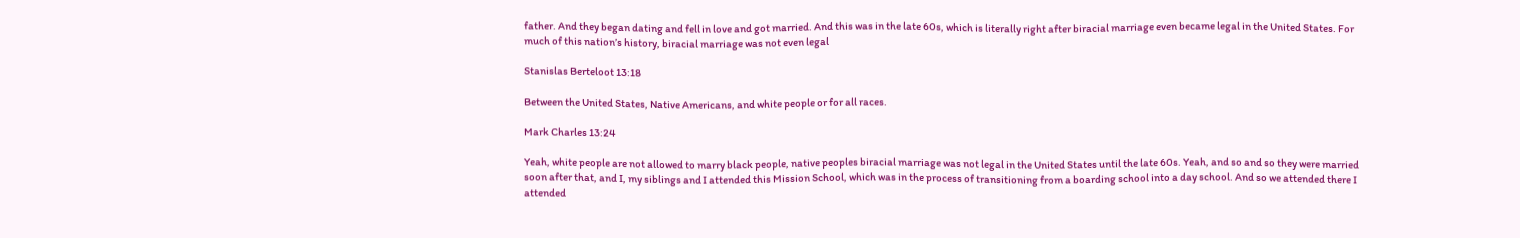father. And they began dating and fell in love and got married. And this was in the late 60s, which is literally right after biracial marriage even became legal in the United States. For much of this nation’s history, biracial marriage was not even legal

Stanislas Berteloot 13:18

Between the United States, Native Americans, and white people or for all races.

Mark Charles 13:24

Yeah, white people are not allowed to marry black people, native peoples biracial marriage was not legal in the United States until the late 60s. Yeah, and so and so they were married soon after that, and I, my siblings and I attended this Mission School, which was in the process of transitioning from a boarding school into a day school. And so we attended there I attended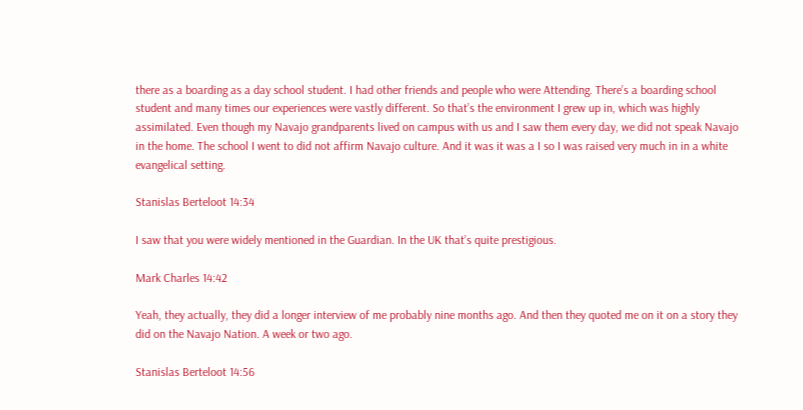there as a boarding as a day school student. I had other friends and people who were Attending. There’s a boarding school student and many times our experiences were vastly different. So that’s the environment I grew up in, which was highly assimilated. Even though my Navajo grandparents lived on campus with us and I saw them every day, we did not speak Navajo in the home. The school I went to did not affirm Navajo culture. And it was it was a I so I was raised very much in in a white evangelical setting.

Stanislas Berteloot 14:34

I saw that you were widely mentioned in the Guardian. In the UK that’s quite prestigious.

Mark Charles 14:42

Yeah, they actually, they did a longer interview of me probably nine months ago. And then they quoted me on it on a story they did on the Navajo Nation. A week or two ago.

Stanislas Berteloot 14:56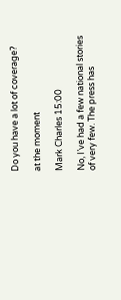Do you have a lot of coverage?

at the moment

Mark Charles 15:00

No, I’ve had a few national stories of very few. The press has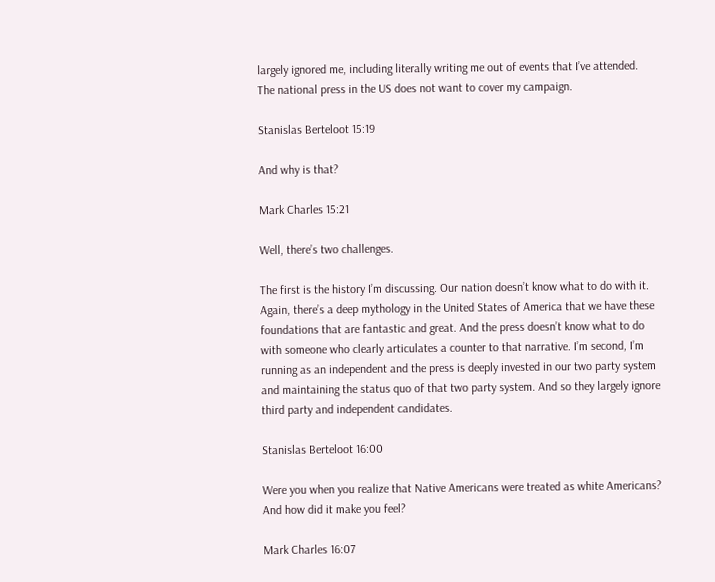largely ignored me, including literally writing me out of events that I’ve attended. The national press in the US does not want to cover my campaign.

Stanislas Berteloot 15:19

And why is that?

Mark Charles 15:21

Well, there’s two challenges.

The first is the history I’m discussing. Our nation doesn’t know what to do with it. Again, there’s a deep mythology in the United States of America that we have these foundations that are fantastic and great. And the press doesn’t know what to do with someone who clearly articulates a counter to that narrative. I’m second, I’m running as an independent and the press is deeply invested in our two party system and maintaining the status quo of that two party system. And so they largely ignore third party and independent candidates.

Stanislas Berteloot 16:00

Were you when you realize that Native Americans were treated as white Americans? And how did it make you feel?

Mark Charles 16:07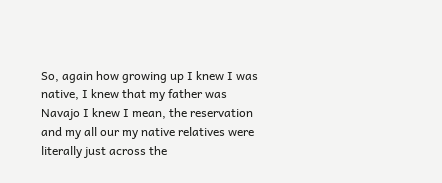So, again how growing up I knew I was native, I knew that my father was Navajo I knew I mean, the reservation and my all our my native relatives were literally just across the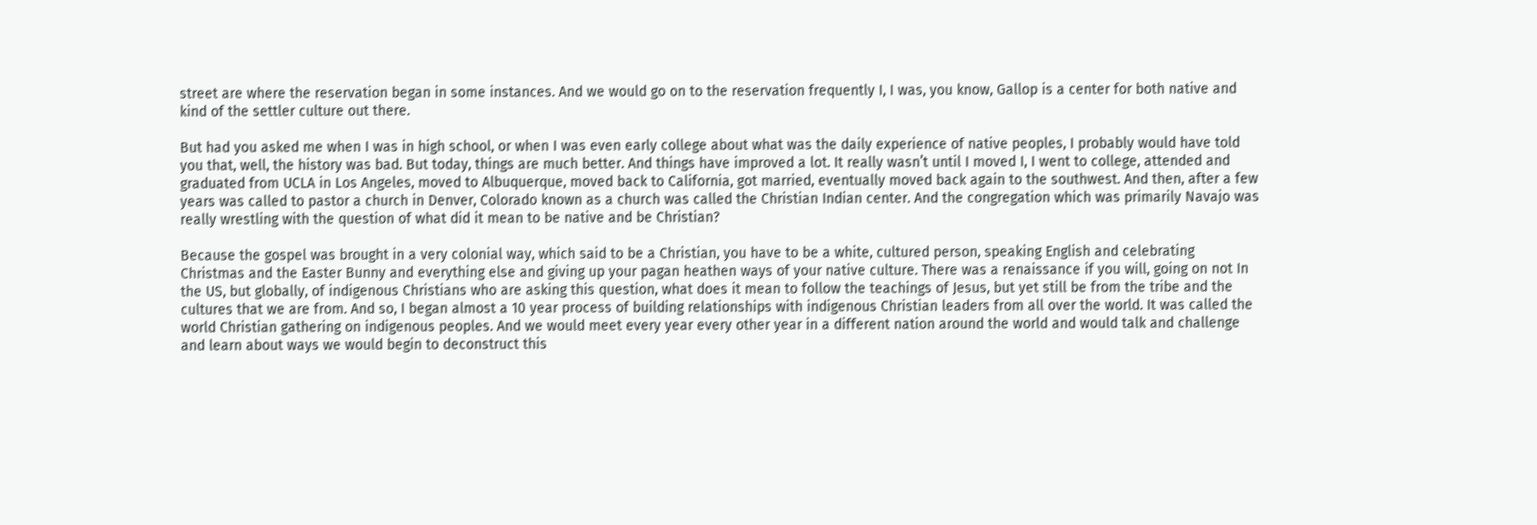street are where the reservation began in some instances. And we would go on to the reservation frequently I, I was, you know, Gallop is a center for both native and kind of the settler culture out there.

But had you asked me when I was in high school, or when I was even early college about what was the daily experience of native peoples, I probably would have told you that, well, the history was bad. But today, things are much better. And things have improved a lot. It really wasn’t until I moved I, I went to college, attended and graduated from UCLA in Los Angeles, moved to Albuquerque, moved back to California, got married, eventually moved back again to the southwest. And then, after a few years was called to pastor a church in Denver, Colorado known as a church was called the Christian Indian center. And the congregation which was primarily Navajo was really wrestling with the question of what did it mean to be native and be Christian?

Because the gospel was brought in a very colonial way, which said to be a Christian, you have to be a white, cultured person, speaking English and celebrating Christmas and the Easter Bunny and everything else and giving up your pagan heathen ways of your native culture. There was a renaissance if you will, going on not In the US, but globally, of indigenous Christians who are asking this question, what does it mean to follow the teachings of Jesus, but yet still be from the tribe and the cultures that we are from. And so, I began almost a 10 year process of building relationships with indigenous Christian leaders from all over the world. It was called the world Christian gathering on indigenous peoples. And we would meet every year every other year in a different nation around the world and would talk and challenge and learn about ways we would begin to deconstruct this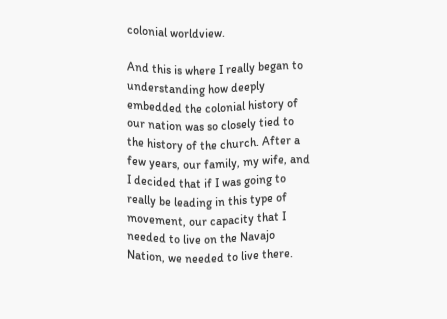colonial worldview.

And this is where I really began to understanding how deeply embedded the colonial history of our nation was so closely tied to the history of the church. After a few years, our family, my wife, and I decided that if I was going to really be leading in this type of movement, our capacity that I needed to live on the Navajo Nation, we needed to live there.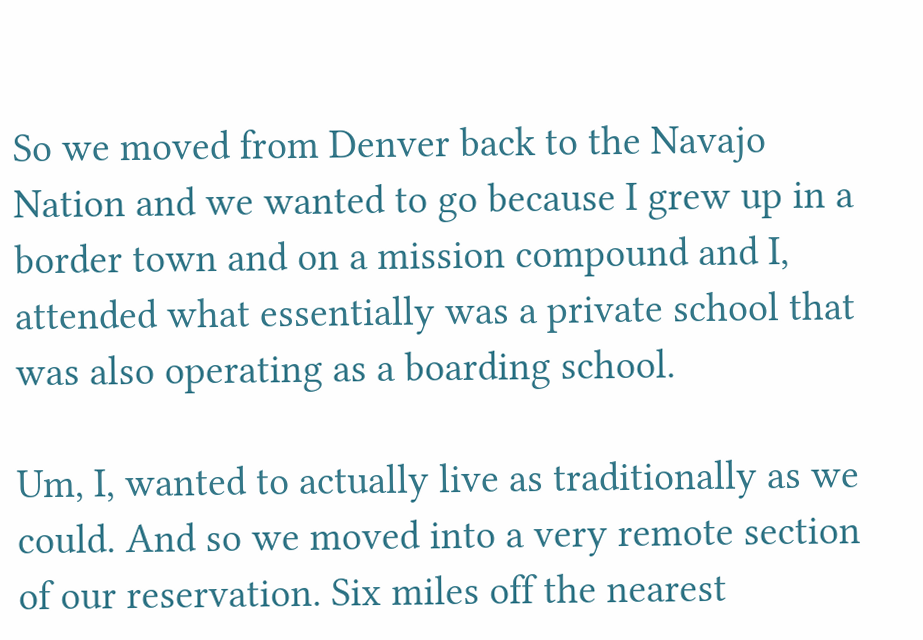So we moved from Denver back to the Navajo Nation and we wanted to go because I grew up in a border town and on a mission compound and I, attended what essentially was a private school that was also operating as a boarding school.

Um, I, wanted to actually live as traditionally as we could. And so we moved into a very remote section of our reservation. Six miles off the nearest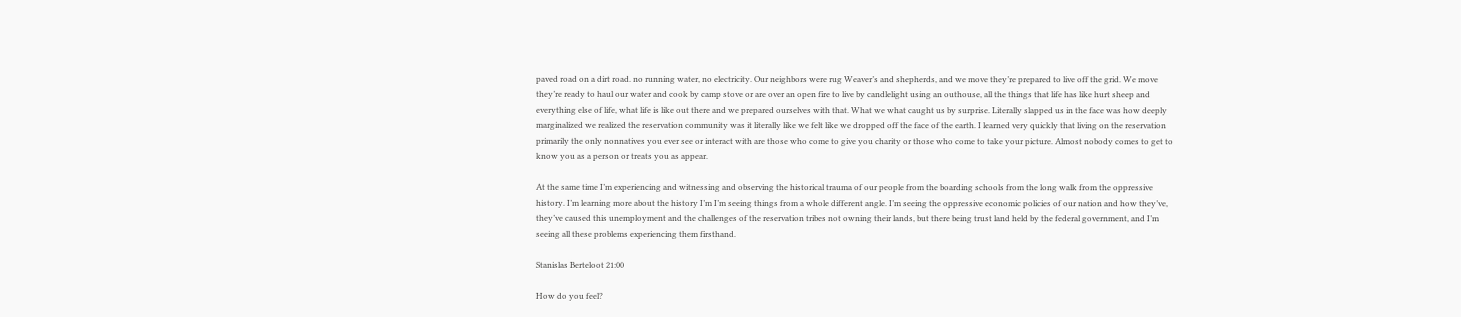paved road on a dirt road. no running water, no electricity. Our neighbors were rug Weaver’s and shepherds, and we move they’re prepared to live off the grid. We move they’re ready to haul our water and cook by camp stove or are over an open fire to live by candlelight using an outhouse, all the things that life has like hurt sheep and everything else of life, what life is like out there and we prepared ourselves with that. What we what caught us by surprise. Literally slapped us in the face was how deeply marginalized we realized the reservation community was it literally like we felt like we dropped off the face of the earth. I learned very quickly that living on the reservation primarily the only nonnatives you ever see or interact with are those who come to give you charity or those who come to take your picture. Almost nobody comes to get to know you as a person or treats you as appear.

At the same time I’m experiencing and witnessing and observing the historical trauma of our people from the boarding schools from the long walk from the oppressive history. I’m learning more about the history I’m I’m seeing things from a whole different angle. I’m seeing the oppressive economic policies of our nation and how they’ve, they’ve caused this unemployment and the challenges of the reservation tribes not owning their lands, but there being trust land held by the federal government, and I’m seeing all these problems experiencing them firsthand.

Stanislas Berteloot 21:00

How do you feel?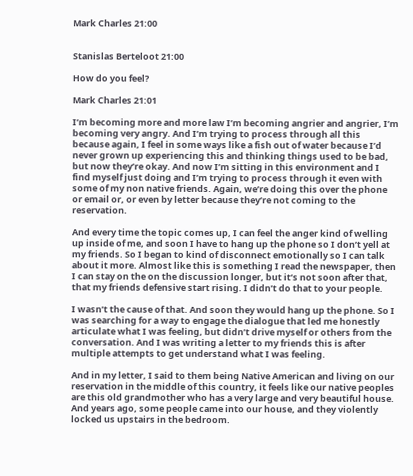Mark Charles 21:00


Stanislas Berteloot 21:00

How do you feel?

Mark Charles 21:01

I’m becoming more and more law I’m becoming angrier and angrier, I’m becoming very angry. And I’m trying to process through all this because again, I feel in some ways like a fish out of water because I’d never grown up experiencing this and thinking things used to be bad, but now they’re okay. And now I’m sitting in this environment and I find myself just doing and I’m trying to process through it even with some of my non native friends. Again, we’re doing this over the phone or email or, or even by letter because they’re not coming to the reservation.

And every time the topic comes up, I can feel the anger kind of welling up inside of me, and soon I have to hang up the phone so I don’t yell at my friends. So I began to kind of disconnect emotionally so I can talk about it more. Almost like this is something I read the newspaper, then I can stay on the on the discussion longer, but it’s not soon after that, that my friends defensive start rising. I didn’t do that to your people.

I wasn’t the cause of that. And soon they would hang up the phone. So I was searching for a way to engage the dialogue that led me honestly articulate what I was feeling, but didn’t drive myself or others from the conversation. And I was writing a letter to my friends this is after multiple attempts to get understand what I was feeling.

And in my letter, I said to them being Native American and living on our reservation in the middle of this country, it feels like our native peoples are this old grandmother who has a very large and very beautiful house. And years ago, some people came into our house, and they violently locked us upstairs in the bedroom.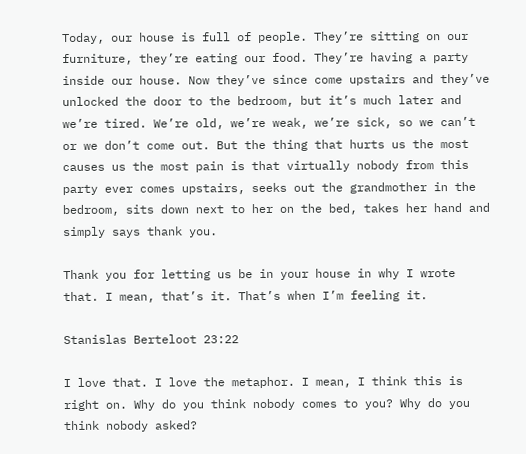Today, our house is full of people. They’re sitting on our furniture, they’re eating our food. They’re having a party inside our house. Now they’ve since come upstairs and they’ve unlocked the door to the bedroom, but it’s much later and we’re tired. We’re old, we’re weak, we’re sick, so we can’t or we don’t come out. But the thing that hurts us the most causes us the most pain is that virtually nobody from this party ever comes upstairs, seeks out the grandmother in the bedroom, sits down next to her on the bed, takes her hand and simply says thank you.

Thank you for letting us be in your house in why I wrote that. I mean, that’s it. That’s when I’m feeling it.

Stanislas Berteloot 23:22

I love that. I love the metaphor. I mean, I think this is right on. Why do you think nobody comes to you? Why do you think nobody asked?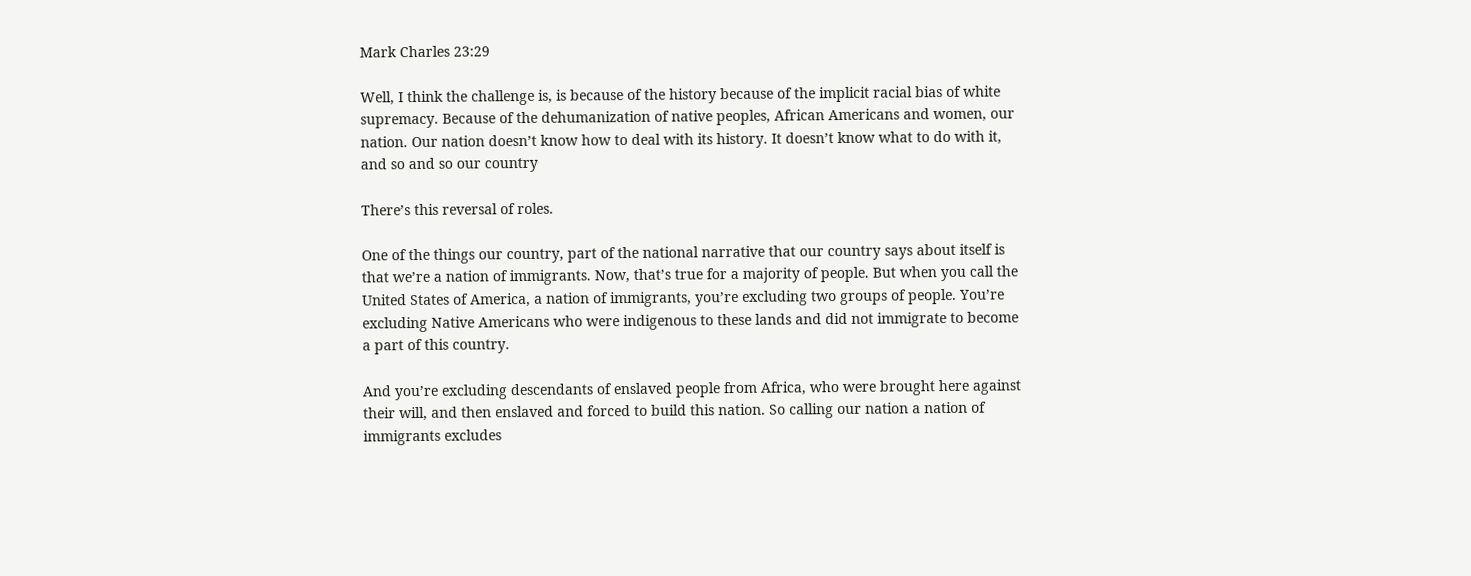Mark Charles 23:29

Well, I think the challenge is, is because of the history because of the implicit racial bias of white supremacy. Because of the dehumanization of native peoples, African Americans and women, our nation. Our nation doesn’t know how to deal with its history. It doesn’t know what to do with it, and so and so our country

There’s this reversal of roles.

One of the things our country, part of the national narrative that our country says about itself is that we’re a nation of immigrants. Now, that’s true for a majority of people. But when you call the United States of America, a nation of immigrants, you’re excluding two groups of people. You’re excluding Native Americans who were indigenous to these lands and did not immigrate to become a part of this country.

And you’re excluding descendants of enslaved people from Africa, who were brought here against their will, and then enslaved and forced to build this nation. So calling our nation a nation of immigrants excludes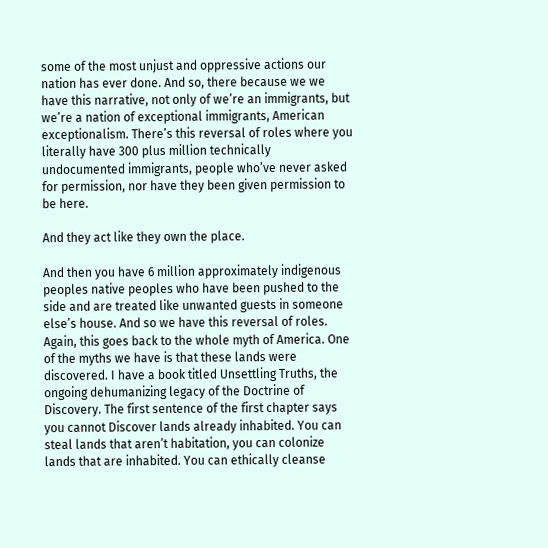some of the most unjust and oppressive actions our nation has ever done. And so, there because we we have this narrative, not only of we’re an immigrants, but we’re a nation of exceptional immigrants, American exceptionalism. There’s this reversal of roles where you literally have 300 plus million technically undocumented immigrants, people who’ve never asked for permission, nor have they been given permission to be here.

And they act like they own the place.

And then you have 6 million approximately indigenous peoples native peoples who have been pushed to the side and are treated like unwanted guests in someone else’s house. And so we have this reversal of roles. Again, this goes back to the whole myth of America. One of the myths we have is that these lands were discovered. I have a book titled Unsettling Truths, the ongoing dehumanizing legacy of the Doctrine of Discovery. The first sentence of the first chapter says you cannot Discover lands already inhabited. You can steal lands that aren’t habitation, you can colonize lands that are inhabited. You can ethically cleanse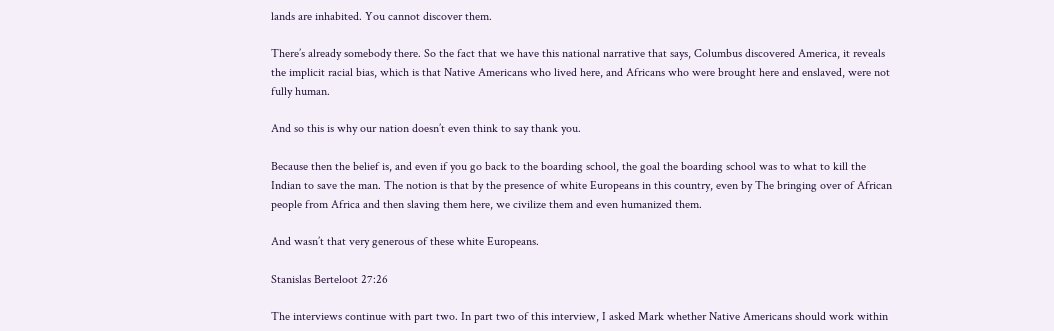lands are inhabited. You cannot discover them.

There’s already somebody there. So the fact that we have this national narrative that says, Columbus discovered America, it reveals the implicit racial bias, which is that Native Americans who lived here, and Africans who were brought here and enslaved, were not fully human.

And so this is why our nation doesn’t even think to say thank you.

Because then the belief is, and even if you go back to the boarding school, the goal the boarding school was to what to kill the Indian to save the man. The notion is that by the presence of white Europeans in this country, even by The bringing over of African people from Africa and then slaving them here, we civilize them and even humanized them.

And wasn’t that very generous of these white Europeans.

Stanislas Berteloot 27:26

The interviews continue with part two. In part two of this interview, I asked Mark whether Native Americans should work within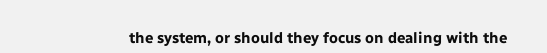the system, or should they focus on dealing with the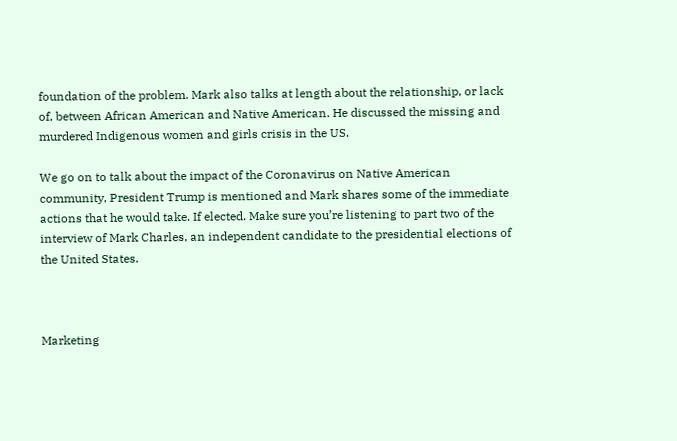foundation of the problem. Mark also talks at length about the relationship, or lack of, between African American and Native American. He discussed the missing and murdered Indigenous women and girls crisis in the US.

We go on to talk about the impact of the Coronavirus on Native American community, President Trump is mentioned and Mark shares some of the immediate actions that he would take. If elected. Make sure you’re listening to part two of the interview of Mark Charles, an independent candidate to the presidential elections of the United States.



Marketing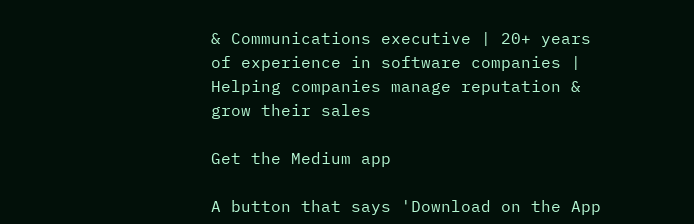& Communications executive | 20+ years of experience in software companies | Helping companies manage reputation & grow their sales

Get the Medium app

A button that says 'Download on the App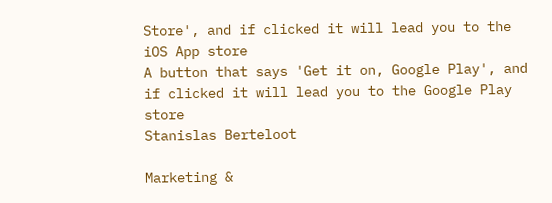Store', and if clicked it will lead you to the iOS App store
A button that says 'Get it on, Google Play', and if clicked it will lead you to the Google Play store
Stanislas Berteloot

Marketing &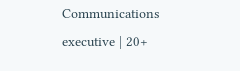Communications executive | 20+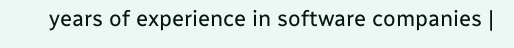years of experience in software companies |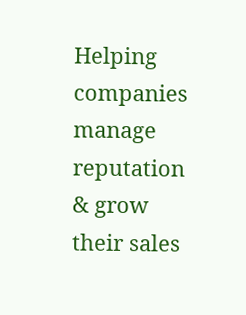Helping companies manage reputation & grow their sales